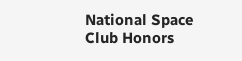National Space Club Honors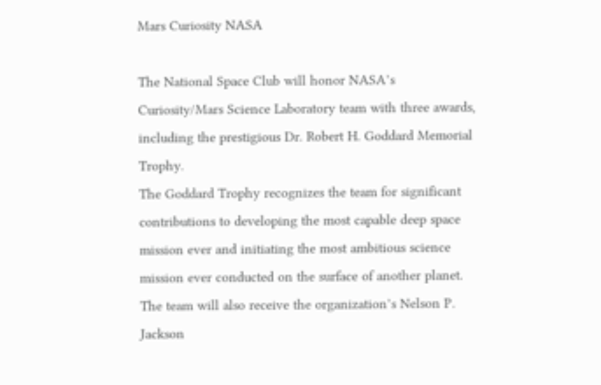Mars Curiosity NASA

The National Space Club will honor NASA’s Curiosity/Mars Science Laboratory team with three awards, including the prestigious Dr. Robert H. Goddard Memorial Trophy.
The Goddard Trophy recognizes the team for significant contributions to developing the most capable deep space mission ever and initiating the most ambitious science mission ever conducted on the surface of another planet.
The team will also receive the organization’s Nelson P. Jackson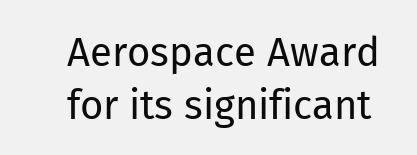Aerospace Award for its significant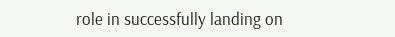role in successfully landing on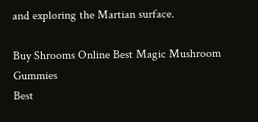and exploring the Martian surface.

Buy Shrooms Online Best Magic Mushroom Gummies
Best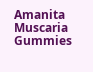Amanita Muscaria Gummies